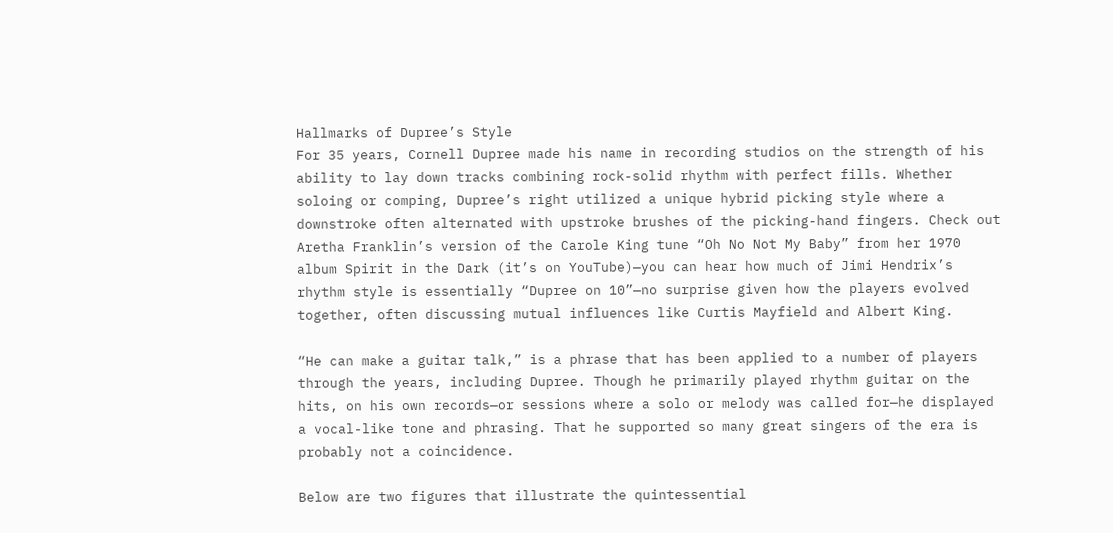Hallmarks of Dupree’s Style
For 35 years, Cornell Dupree made his name in recording studios on the strength of his ability to lay down tracks combining rock-solid rhythm with perfect fills. Whether soloing or comping, Dupree’s right utilized a unique hybrid picking style where a downstroke often alternated with upstroke brushes of the picking-hand fingers. Check out Aretha Franklin’s version of the Carole King tune “Oh No Not My Baby” from her 1970 album Spirit in the Dark (it’s on YouTube)—you can hear how much of Jimi Hendrix’s rhythm style is essentially “Dupree on 10”—no surprise given how the players evolved together, often discussing mutual influences like Curtis Mayfield and Albert King.

“He can make a guitar talk,” is a phrase that has been applied to a number of players through the years, including Dupree. Though he primarily played rhythm guitar on the hits, on his own records—or sessions where a solo or melody was called for—he displayed a vocal-like tone and phrasing. That he supported so many great singers of the era is probably not a coincidence.

Below are two figures that illustrate the quintessential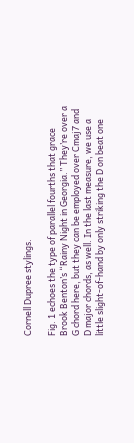Cornell Dupree stylings.

Fig. 1 echoes the type of parallel fourths that grace Brook Benton’s “Rainy Night in Georgia.” They’re over a G chord here, but they can be employed over Cmaj7 and D major chords, as well. In the last measure, we use a little slight-of-hand by only striking the D on beat one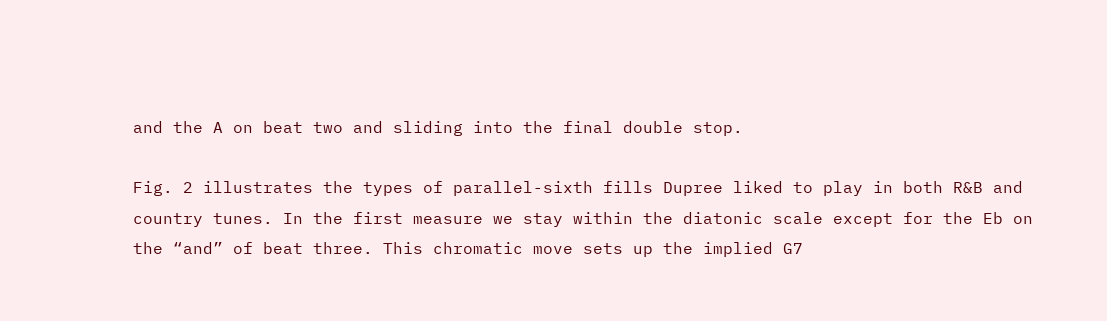and the A on beat two and sliding into the final double stop.

Fig. 2 illustrates the types of parallel-sixth fills Dupree liked to play in both R&B and country tunes. In the first measure we stay within the diatonic scale except for the Eb on the “and” of beat three. This chromatic move sets up the implied G7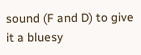sound (F and D) to give it a bluesy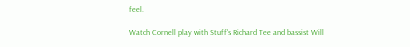feel.

Watch Cornell play with Stuff's Richard Tee and bassist Will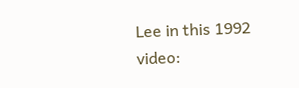Lee in this 1992 video: